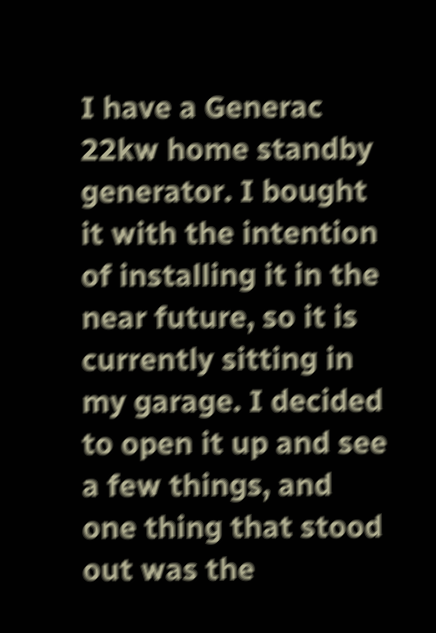I have a Generac 22kw home standby generator. I bought it with the intention of installing it in the near future, so it is currently sitting in my garage. I decided to open it up and see a few things, and one thing that stood out was the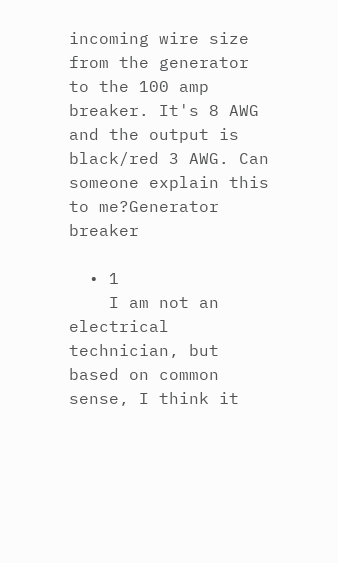incoming wire size from the generator to the 100 amp breaker. It's 8 AWG and the output is black/red 3 AWG. Can someone explain this to me?Generator breaker

  • 1
    I am not an electrical technician, but based on common sense, I think it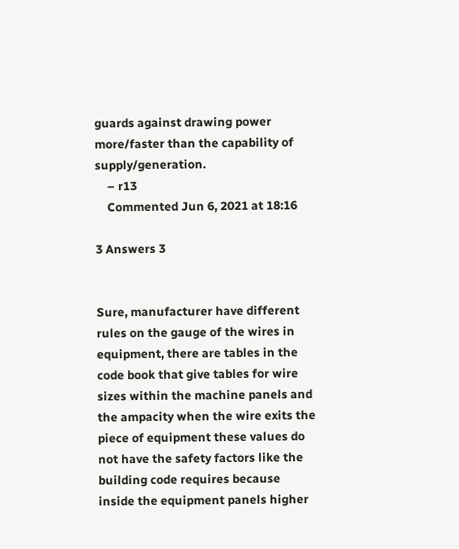guards against drawing power more/faster than the capability of supply/generation.
    – r13
    Commented Jun 6, 2021 at 18:16

3 Answers 3


Sure, manufacturer have different rules on the gauge of the wires in equipment, there are tables in the code book that give tables for wire sizes within the machine panels and the ampacity when the wire exits the piece of equipment these values do not have the safety factors like the building code requires because inside the equipment panels higher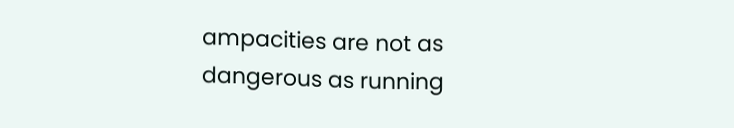ampacities are not as dangerous as running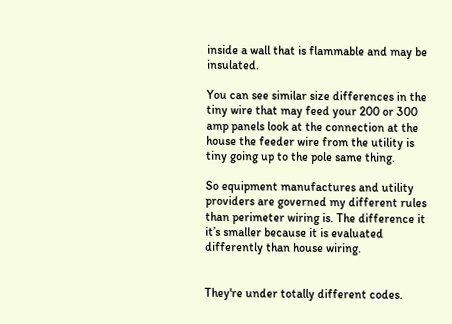inside a wall that is flammable and may be insulated.

You can see similar size differences in the tiny wire that may feed your 200 or 300 amp panels look at the connection at the house the feeder wire from the utility is tiny going up to the pole same thing.

So equipment manufactures and utility providers are governed my different rules than perimeter wiring is. The difference it it’s smaller because it is evaluated differently than house wiring.


They're under totally different codes.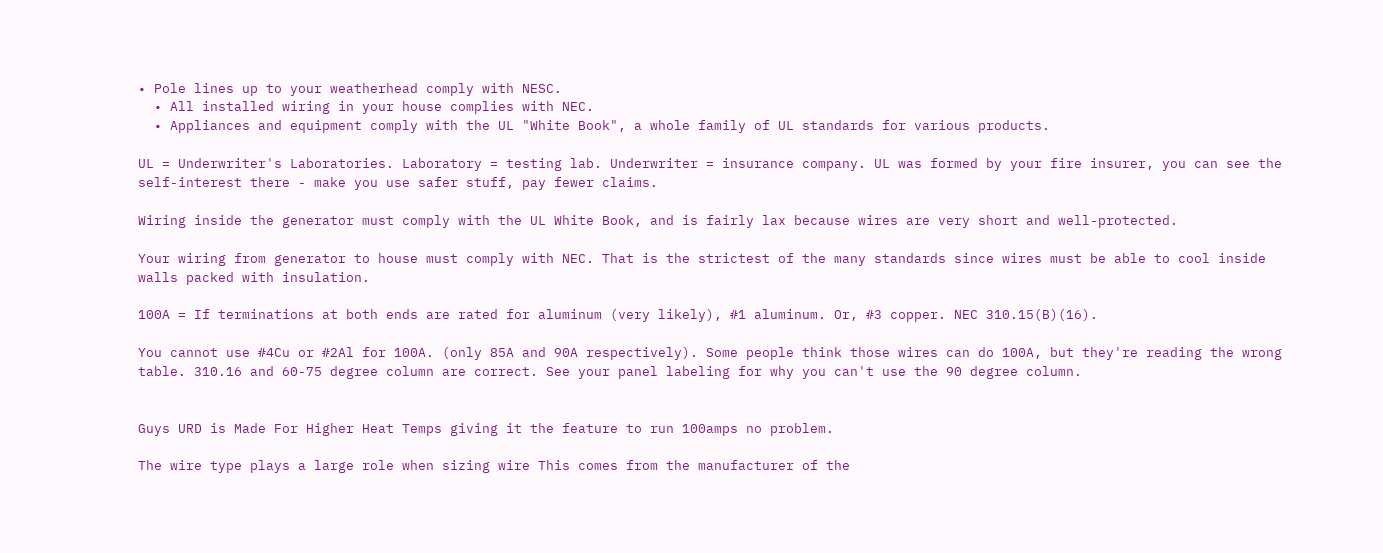• Pole lines up to your weatherhead comply with NESC.
  • All installed wiring in your house complies with NEC.
  • Appliances and equipment comply with the UL "White Book", a whole family of UL standards for various products.

UL = Underwriter's Laboratories. Laboratory = testing lab. Underwriter = insurance company. UL was formed by your fire insurer, you can see the self-interest there - make you use safer stuff, pay fewer claims.

Wiring inside the generator must comply with the UL White Book, and is fairly lax because wires are very short and well-protected.

Your wiring from generator to house must comply with NEC. That is the strictest of the many standards since wires must be able to cool inside walls packed with insulation.

100A = If terminations at both ends are rated for aluminum (very likely), #1 aluminum. Or, #3 copper. NEC 310.15(B)(16).

You cannot use #4Cu or #2Al for 100A. (only 85A and 90A respectively). Some people think those wires can do 100A, but they're reading the wrong table. 310.16 and 60-75 degree column are correct. See your panel labeling for why you can't use the 90 degree column.


Guys URD is Made For Higher Heat Temps giving it the feature to run 100amps no problem.

The wire type plays a large role when sizing wire This comes from the manufacturer of the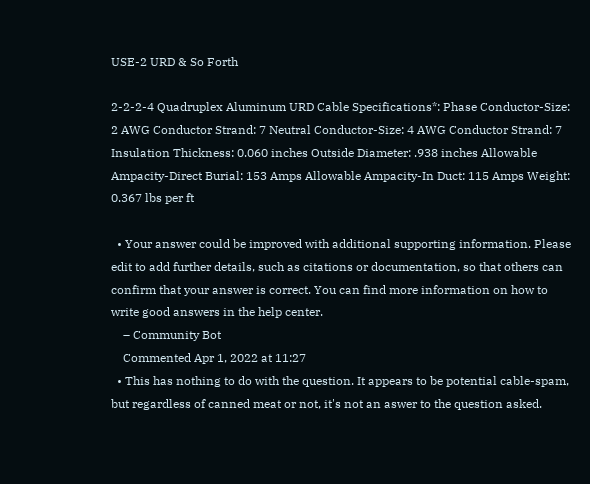USE-2 URD & So Forth

2-2-2-4 Quadruplex Aluminum URD Cable Specifications*: Phase Conductor-Size: 2 AWG Conductor Strand: 7 Neutral Conductor-Size: 4 AWG Conductor Strand: 7 Insulation Thickness: 0.060 inches Outside Diameter: .938 inches Allowable Ampacity-Direct Burial: 153 Amps Allowable Ampacity-In Duct: 115 Amps Weight: 0.367 lbs per ft

  • Your answer could be improved with additional supporting information. Please edit to add further details, such as citations or documentation, so that others can confirm that your answer is correct. You can find more information on how to write good answers in the help center.
    – Community Bot
    Commented Apr 1, 2022 at 11:27
  • This has nothing to do with the question. It appears to be potential cable-spam, but regardless of canned meat or not, it's not an aswer to the question asked.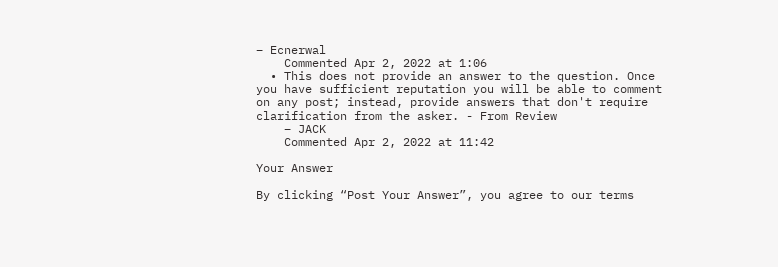– Ecnerwal
    Commented Apr 2, 2022 at 1:06
  • This does not provide an answer to the question. Once you have sufficient reputation you will be able to comment on any post; instead, provide answers that don't require clarification from the asker. - From Review
    – JACK
    Commented Apr 2, 2022 at 11:42

Your Answer

By clicking “Post Your Answer”, you agree to our terms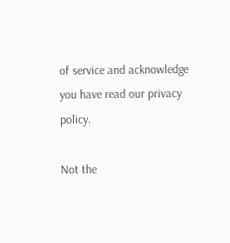of service and acknowledge you have read our privacy policy.

Not the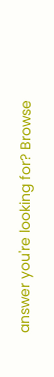answer you're looking for? Browse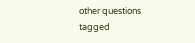other questions tagged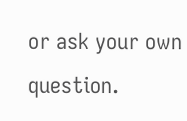or ask your own question.